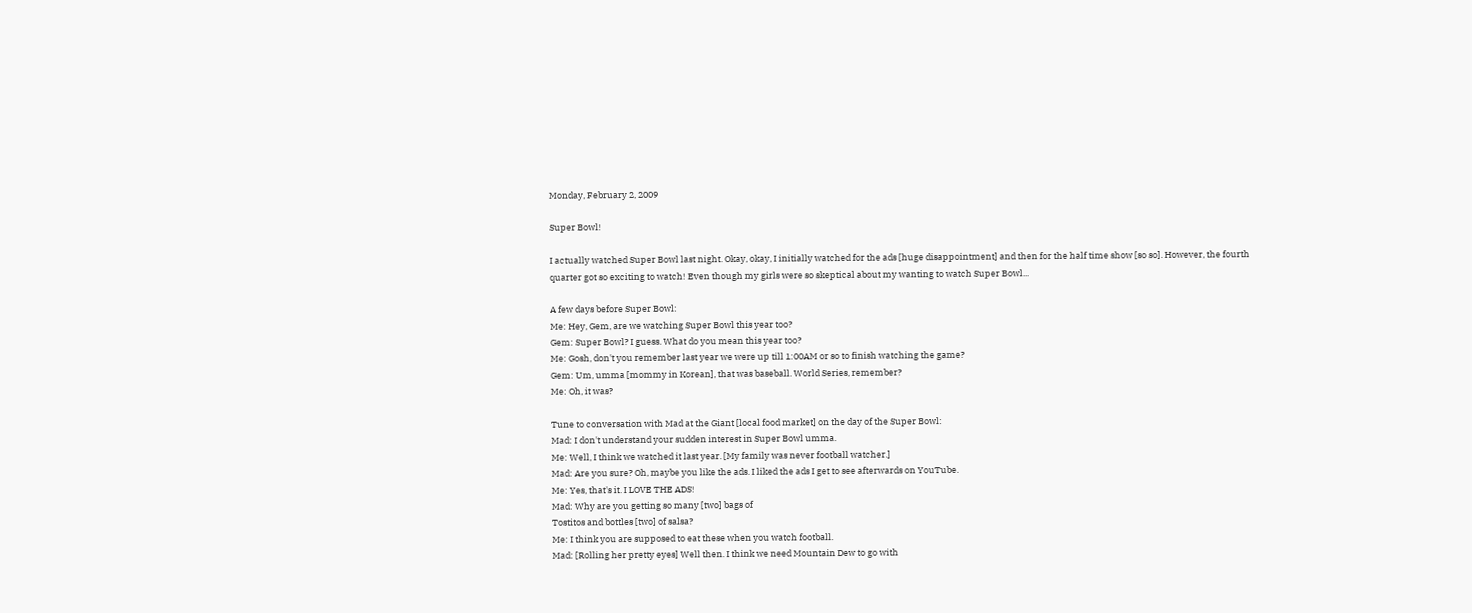Monday, February 2, 2009

Super Bowl!

I actually watched Super Bowl last night. Okay, okay, I initially watched for the ads [huge disappointment] and then for the half time show [so so]. However, the fourth quarter got so exciting to watch! Even though my girls were so skeptical about my wanting to watch Super Bowl...

A few days before Super Bowl:
Me: Hey, Gem, are we watching Super Bowl this year too?
Gem: Super Bowl? I guess. What do you mean this year too?
Me: Gosh, don't you remember last year we were up till 1:00AM or so to finish watching the game?
Gem: Um, umma [mommy in Korean], that was baseball. World Series, remember?
Me: Oh, it was?

Tune to conversation with Mad at the Giant [local food market] on the day of the Super Bowl:
Mad: I don't understand your sudden interest in Super Bowl umma.
Me: Well, I think we watched it last year. [My family was never football watcher.]
Mad: Are you sure? Oh, maybe you like the ads. I liked the ads I get to see afterwards on YouTube.
Me: Yes, that's it. I LOVE THE ADS!
Mad: Why are you getting so many [two] bags of
Tostitos and bottles [two] of salsa?
Me: I think you are supposed to eat these when you watch football.
Mad: [Rolling her pretty eyes] Well then. I think we need Mountain Dew to go with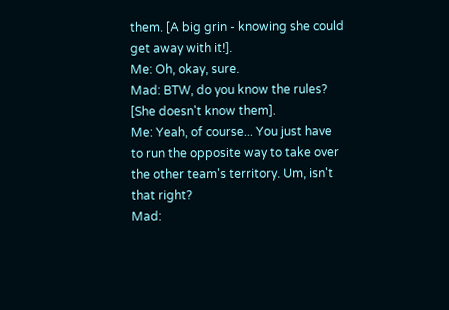them. [A big grin - knowing she could get away with it!].
Me: Oh, okay, sure.
Mad: BTW, do you know the rules? [She doesn't know them].
Me: Yeah, of course... You just have to run the opposite way to take over the other team's territory. Um, isn't that right?
Mad: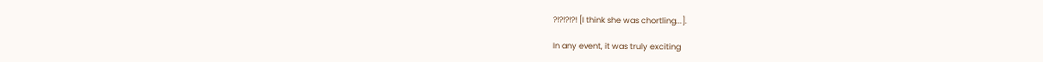?!?!?!?! [I think she was chortling...].

In any event, it was truly exciting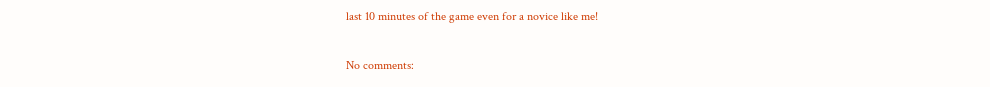last 10 minutes of the game even for a novice like me!

No comments: